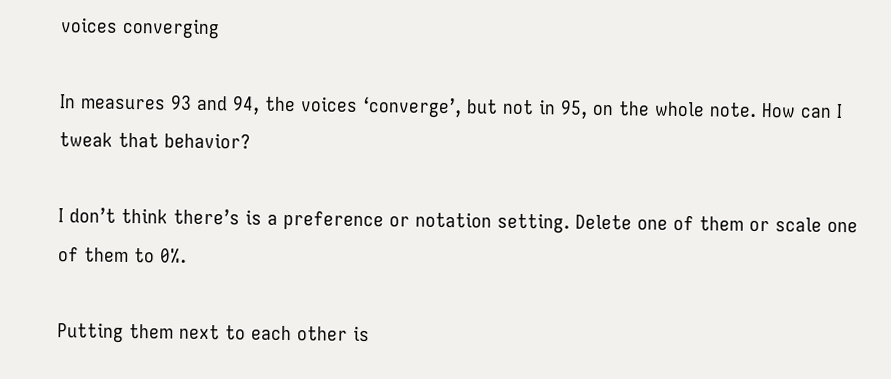voices converging

In measures 93 and 94, the voices ‘converge’, but not in 95, on the whole note. How can I tweak that behavior?

I don’t think there’s is a preference or notation setting. Delete one of them or scale one of them to 0%.

Putting them next to each other is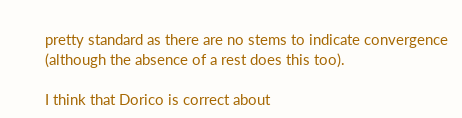pretty standard as there are no stems to indicate convergence (although the absence of a rest does this too).

I think that Dorico is correct about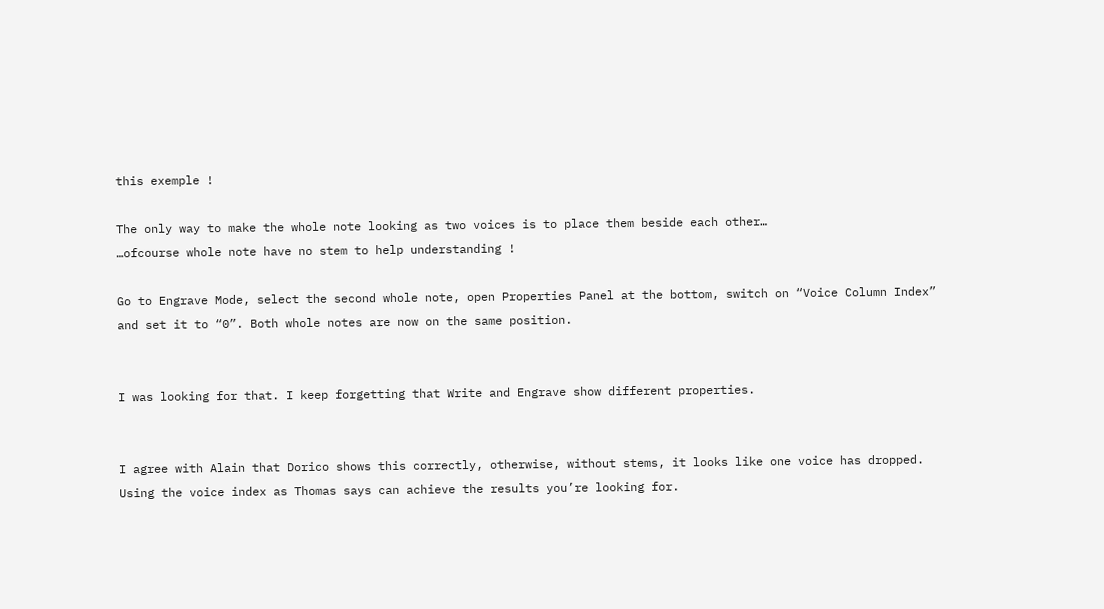this exemple !

The only way to make the whole note looking as two voices is to place them beside each other…
…ofcourse whole note have no stem to help understanding !

Go to Engrave Mode, select the second whole note, open Properties Panel at the bottom, switch on “Voice Column Index” and set it to “0”. Both whole notes are now on the same position.


I was looking for that. I keep forgetting that Write and Engrave show different properties.


I agree with Alain that Dorico shows this correctly, otherwise, without stems, it looks like one voice has dropped. Using the voice index as Thomas says can achieve the results you’re looking for.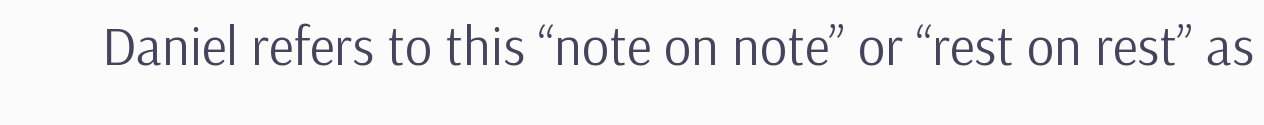Daniel refers to this “note on note” or “rest on rest” as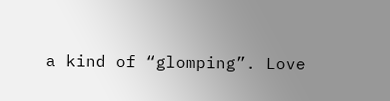a kind of “glomping”. Love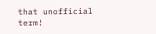that unofficial term!